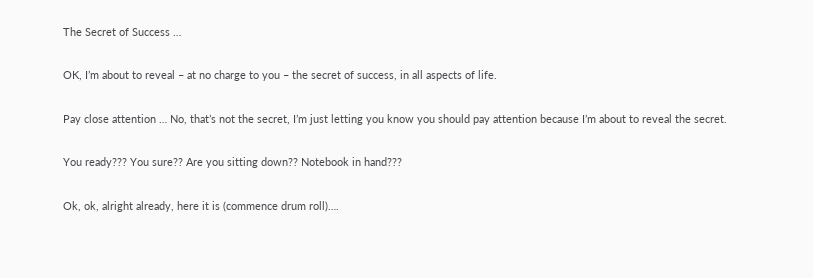The Secret of Success …

OK, I’m about to reveal – at no charge to you – the secret of success, in all aspects of life.

Pay close attention … No, that’s not the secret, I’m just letting you know you should pay attention because I’m about to reveal the secret.

You ready??? You sure?? Are you sitting down?? Notebook in hand???

Ok, ok, alright already, here it is (commence drum roll)….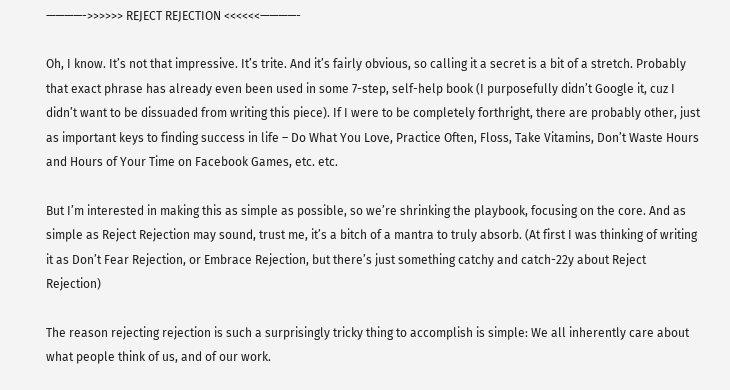————->>>>>> REJECT REJECTION <<<<<<————-

Oh, I know. It’s not that impressive. It’s trite. And it’s fairly obvious, so calling it a secret is a bit of a stretch. Probably that exact phrase has already even been used in some 7-step, self-help book (I purposefully didn’t Google it, cuz I didn’t want to be dissuaded from writing this piece). If I were to be completely forthright, there are probably other, just as important keys to finding success in life – Do What You Love, Practice Often, Floss, Take Vitamins, Don’t Waste Hours and Hours of Your Time on Facebook Games, etc. etc.

But I’m interested in making this as simple as possible, so we’re shrinking the playbook, focusing on the core. And as simple as Reject Rejection may sound, trust me, it’s a bitch of a mantra to truly absorb. (At first I was thinking of writing it as Don’t Fear Rejection, or Embrace Rejection, but there’s just something catchy and catch-22y about Reject Rejection)

The reason rejecting rejection is such a surprisingly tricky thing to accomplish is simple: We all inherently care about what people think of us, and of our work.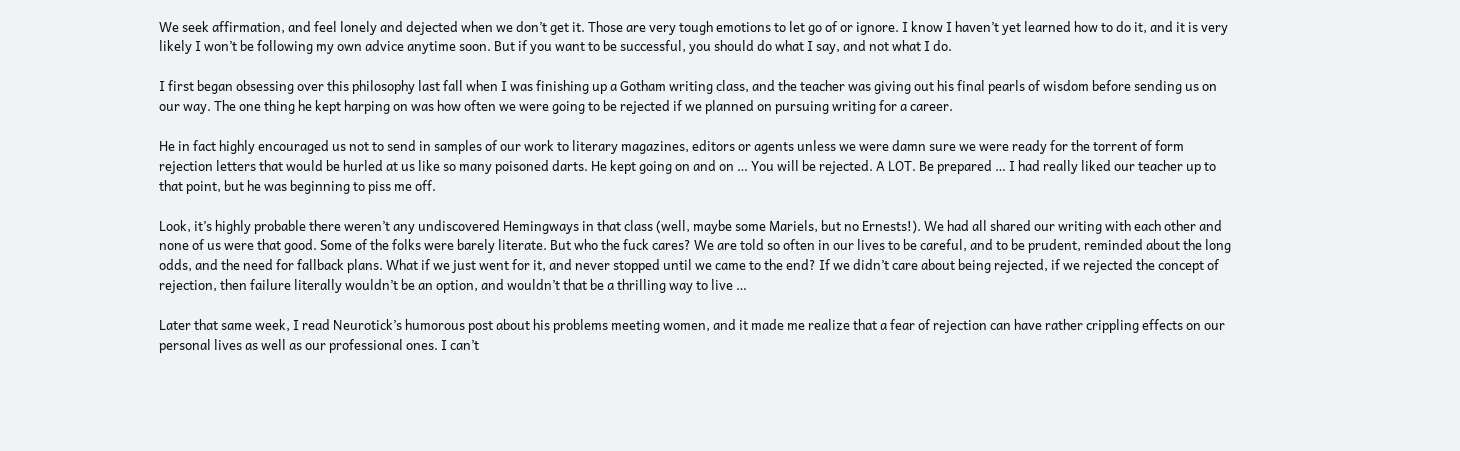We seek affirmation, and feel lonely and dejected when we don’t get it. Those are very tough emotions to let go of or ignore. I know I haven’t yet learned how to do it, and it is very likely I won’t be following my own advice anytime soon. But if you want to be successful, you should do what I say, and not what I do.

I first began obsessing over this philosophy last fall when I was finishing up a Gotham writing class, and the teacher was giving out his final pearls of wisdom before sending us on our way. The one thing he kept harping on was how often we were going to be rejected if we planned on pursuing writing for a career.

He in fact highly encouraged us not to send in samples of our work to literary magazines, editors or agents unless we were damn sure we were ready for the torrent of form rejection letters that would be hurled at us like so many poisoned darts. He kept going on and on … You will be rejected. A LOT. Be prepared … I had really liked our teacher up to that point, but he was beginning to piss me off.

Look, it’s highly probable there weren’t any undiscovered Hemingways in that class (well, maybe some Mariels, but no Ernests!). We had all shared our writing with each other and none of us were that good. Some of the folks were barely literate. But who the fuck cares? We are told so often in our lives to be careful, and to be prudent, reminded about the long odds, and the need for fallback plans. What if we just went for it, and never stopped until we came to the end? If we didn’t care about being rejected, if we rejected the concept of rejection, then failure literally wouldn’t be an option, and wouldn’t that be a thrilling way to live …

Later that same week, I read Neurotick’s humorous post about his problems meeting women, and it made me realize that a fear of rejection can have rather crippling effects on our personal lives as well as our professional ones. I can’t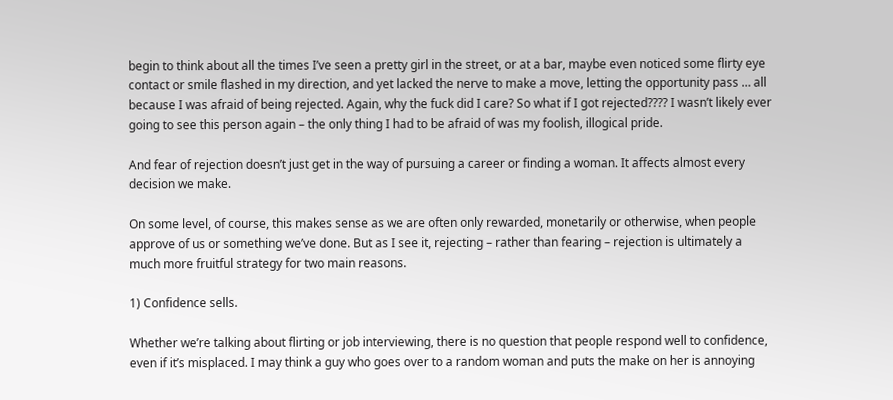begin to think about all the times I’ve seen a pretty girl in the street, or at a bar, maybe even noticed some flirty eye contact or smile flashed in my direction, and yet lacked the nerve to make a move, letting the opportunity pass … all because I was afraid of being rejected. Again, why the fuck did I care? So what if I got rejected???? I wasn’t likely ever going to see this person again – the only thing I had to be afraid of was my foolish, illogical pride.

And fear of rejection doesn’t just get in the way of pursuing a career or finding a woman. It affects almost every decision we make.

On some level, of course, this makes sense as we are often only rewarded, monetarily or otherwise, when people approve of us or something we’ve done. But as I see it, rejecting – rather than fearing – rejection is ultimately a much more fruitful strategy for two main reasons.

1) Confidence sells.

Whether we’re talking about flirting or job interviewing, there is no question that people respond well to confidence, even if it’s misplaced. I may think a guy who goes over to a random woman and puts the make on her is annoying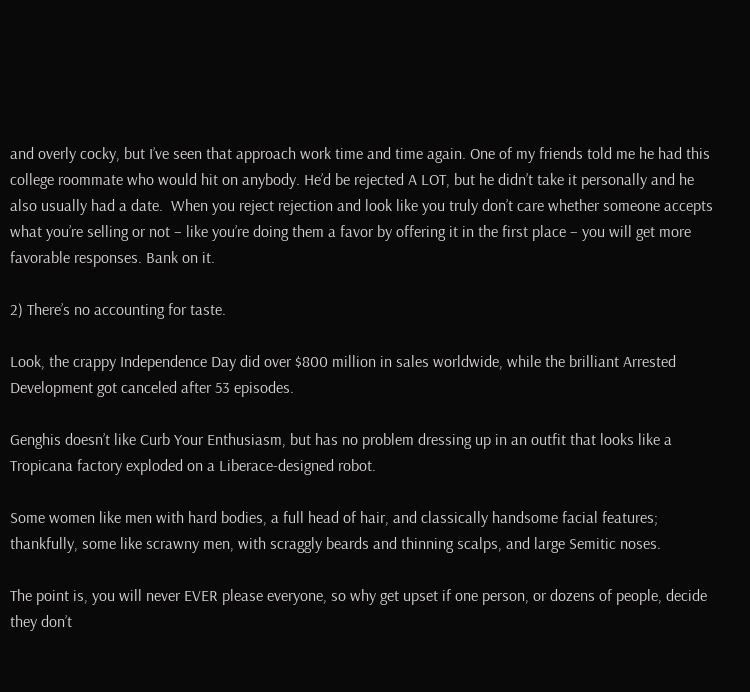and overly cocky, but I’ve seen that approach work time and time again. One of my friends told me he had this college roommate who would hit on anybody. He’d be rejected A LOT, but he didn’t take it personally and he also usually had a date.  When you reject rejection and look like you truly don’t care whether someone accepts what you’re selling or not – like you’re doing them a favor by offering it in the first place – you will get more favorable responses. Bank on it.

2) There’s no accounting for taste.

Look, the crappy Independence Day did over $800 million in sales worldwide, while the brilliant Arrested Development got canceled after 53 episodes.

Genghis doesn’t like Curb Your Enthusiasm, but has no problem dressing up in an outfit that looks like a Tropicana factory exploded on a Liberace-designed robot.

Some women like men with hard bodies, a full head of hair, and classically handsome facial features; thankfully, some like scrawny men, with scraggly beards and thinning scalps, and large Semitic noses.

The point is, you will never EVER please everyone, so why get upset if one person, or dozens of people, decide they don’t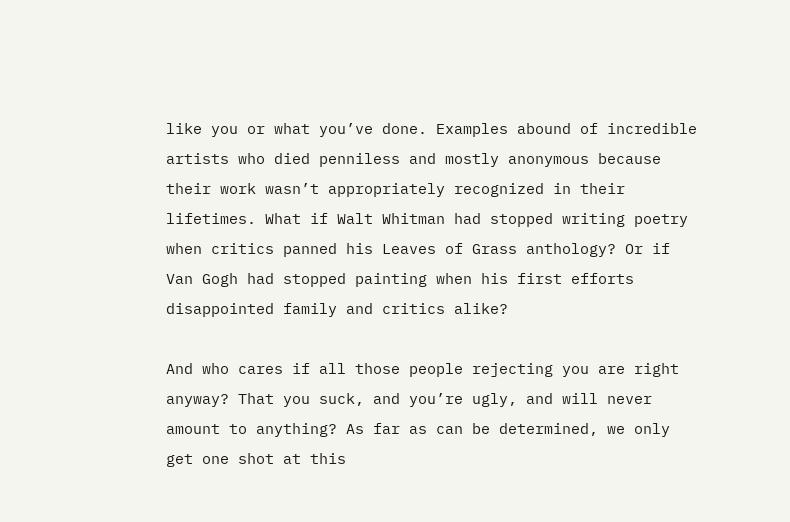like you or what you’ve done. Examples abound of incredible artists who died penniless and mostly anonymous because their work wasn’t appropriately recognized in their lifetimes. What if Walt Whitman had stopped writing poetry when critics panned his Leaves of Grass anthology? Or if Van Gogh had stopped painting when his first efforts disappointed family and critics alike?

And who cares if all those people rejecting you are right anyway? That you suck, and you’re ugly, and will never amount to anything? As far as can be determined, we only get one shot at this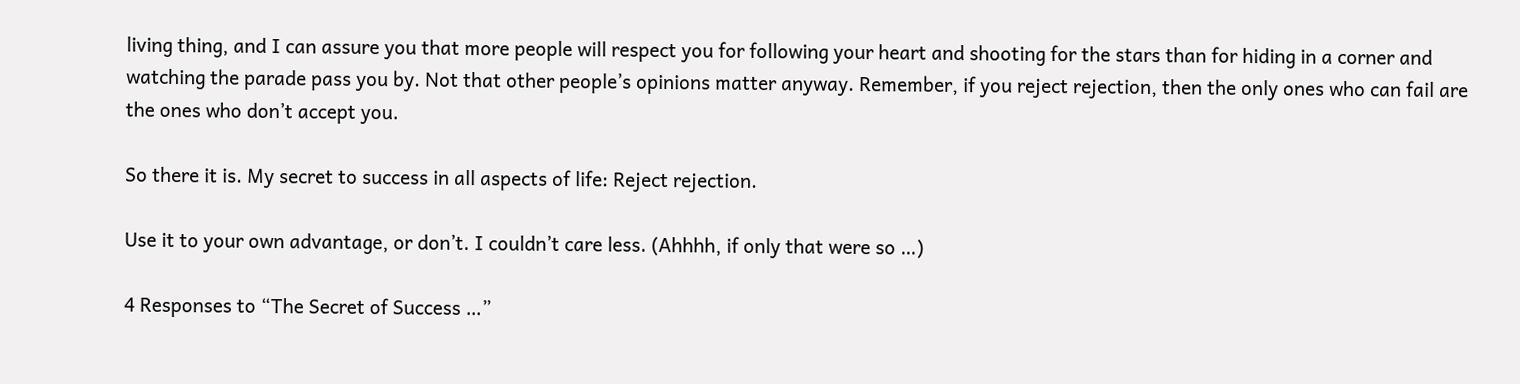living thing, and I can assure you that more people will respect you for following your heart and shooting for the stars than for hiding in a corner and watching the parade pass you by. Not that other people’s opinions matter anyway. Remember, if you reject rejection, then the only ones who can fail are the ones who don’t accept you.

So there it is. My secret to success in all aspects of life: Reject rejection.

Use it to your own advantage, or don’t. I couldn’t care less. (Ahhhh, if only that were so …)

4 Responses to “The Secret of Success …”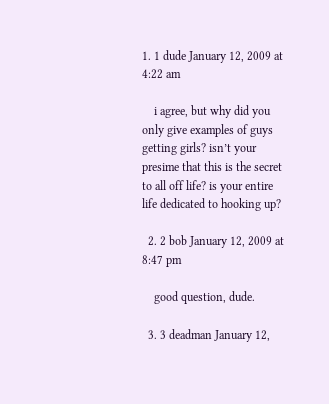1. 1 dude January 12, 2009 at 4:22 am

    i agree, but why did you only give examples of guys getting girls? isn’t your presime that this is the secret to all off life? is your entire life dedicated to hooking up?

  2. 2 bob January 12, 2009 at 8:47 pm

    good question, dude.

  3. 3 deadman January 12,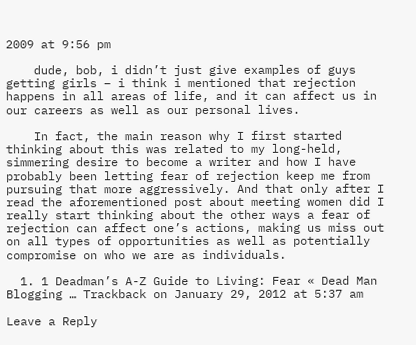2009 at 9:56 pm

    dude, bob, i didn’t just give examples of guys getting girls – i think i mentioned that rejection happens in all areas of life, and it can affect us in our careers as well as our personal lives.

    In fact, the main reason why I first started thinking about this was related to my long-held, simmering desire to become a writer and how I have probably been letting fear of rejection keep me from pursuing that more aggressively. And that only after I read the aforementioned post about meeting women did I really start thinking about the other ways a fear of rejection can affect one’s actions, making us miss out on all types of opportunities as well as potentially compromise on who we are as individuals.

  1. 1 Deadman’s A-Z Guide to Living: Fear « Dead Man Blogging … Trackback on January 29, 2012 at 5:37 am

Leave a Reply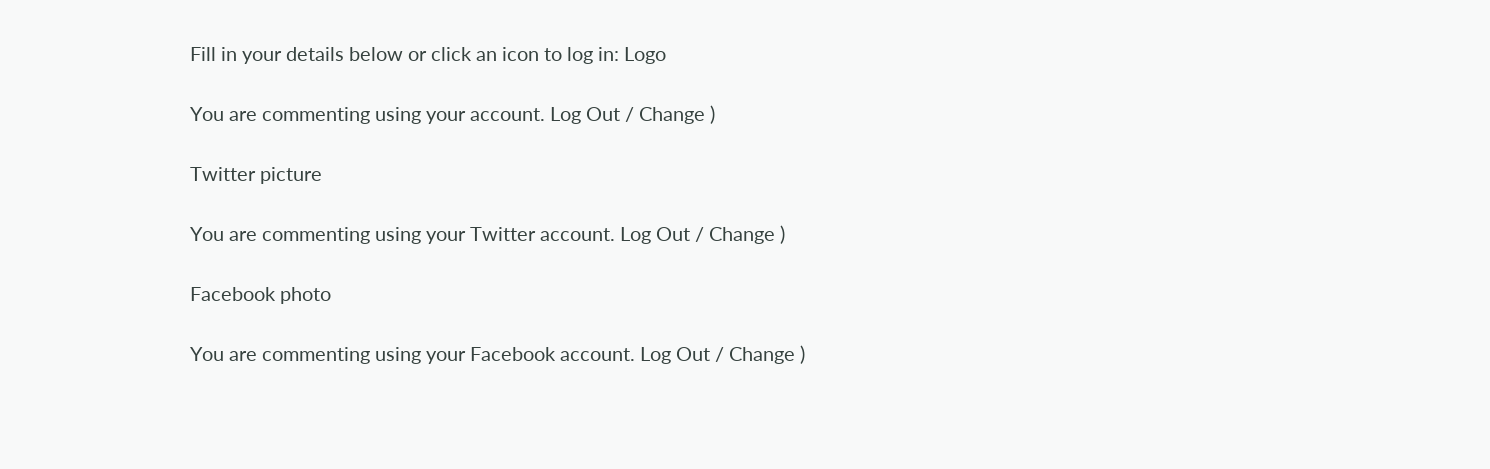Fill in your details below or click an icon to log in: Logo

You are commenting using your account. Log Out / Change )

Twitter picture

You are commenting using your Twitter account. Log Out / Change )

Facebook photo

You are commenting using your Facebook account. Log Out / Change )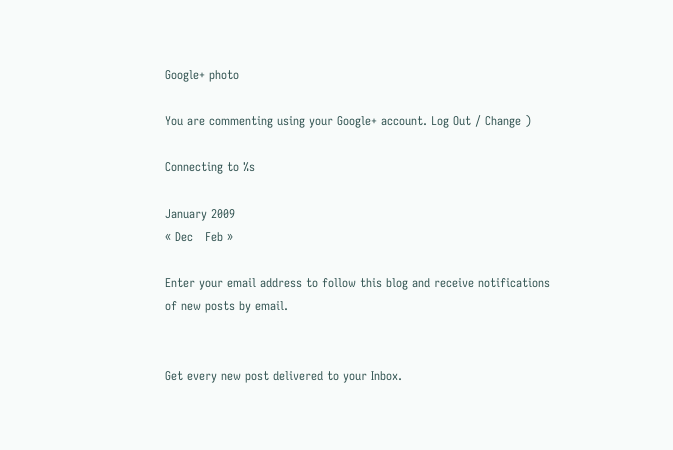Google+ photo

You are commenting using your Google+ account. Log Out / Change )

Connecting to %s

January 2009
« Dec   Feb »

Enter your email address to follow this blog and receive notifications of new posts by email.


Get every new post delivered to your Inbox.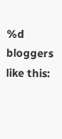%d bloggers like this: